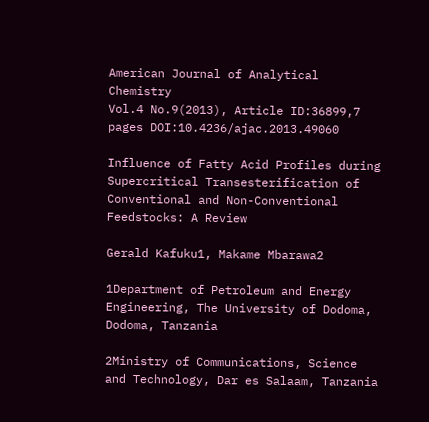American Journal of Analytical Chemistry
Vol.4 No.9(2013), Article ID:36899,7 pages DOI:10.4236/ajac.2013.49060

Influence of Fatty Acid Profiles during Supercritical Transesterification of Conventional and Non-Conventional Feedstocks: A Review

Gerald Kafuku1, Makame Mbarawa2

1Department of Petroleum and Energy Engineering, The University of Dodoma, Dodoma, Tanzania

2Ministry of Communications, Science and Technology, Dar es Salaam, Tanzania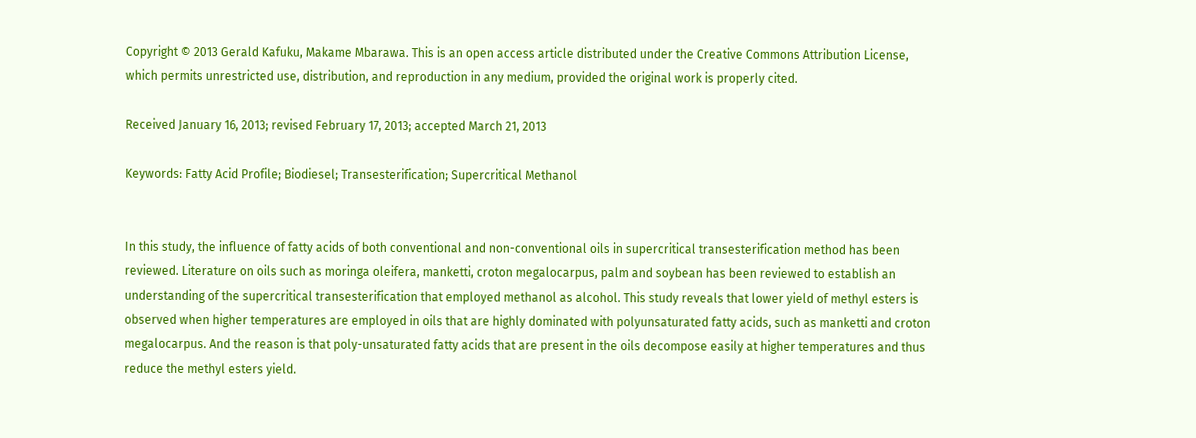Copyright © 2013 Gerald Kafuku, Makame Mbarawa. This is an open access article distributed under the Creative Commons Attribution License, which permits unrestricted use, distribution, and reproduction in any medium, provided the original work is properly cited.

Received January 16, 2013; revised February 17, 2013; accepted March 21, 2013

Keywords: Fatty Acid Profile; Biodiesel; Transesterification; Supercritical Methanol


In this study, the influence of fatty acids of both conventional and non-conventional oils in supercritical transesterification method has been reviewed. Literature on oils such as moringa oleifera, manketti, croton megalocarpus, palm and soybean has been reviewed to establish an understanding of the supercritical transesterification that employed methanol as alcohol. This study reveals that lower yield of methyl esters is observed when higher temperatures are employed in oils that are highly dominated with polyunsaturated fatty acids, such as manketti and croton megalocarpus. And the reason is that poly-unsaturated fatty acids that are present in the oils decompose easily at higher temperatures and thus reduce the methyl esters yield.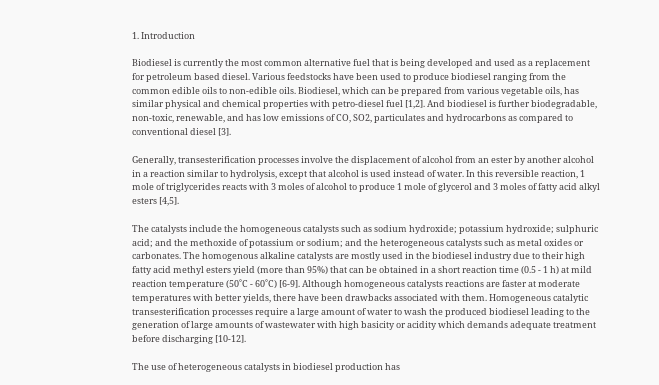1. Introduction

Biodiesel is currently the most common alternative fuel that is being developed and used as a replacement for petroleum based diesel. Various feedstocks have been used to produce biodiesel ranging from the common edible oils to non-edible oils. Biodiesel, which can be prepared from various vegetable oils, has similar physical and chemical properties with petro-diesel fuel [1,2]. And biodiesel is further biodegradable, non-toxic, renewable, and has low emissions of CO, SO2, particulates and hydrocarbons as compared to conventional diesel [3].

Generally, transesterification processes involve the displacement of alcohol from an ester by another alcohol in a reaction similar to hydrolysis, except that alcohol is used instead of water. In this reversible reaction, 1 mole of triglycerides reacts with 3 moles of alcohol to produce 1 mole of glycerol and 3 moles of fatty acid alkyl esters [4,5].

The catalysts include the homogeneous catalysts such as sodium hydroxide; potassium hydroxide; sulphuric acid; and the methoxide of potassium or sodium; and the heterogeneous catalysts such as metal oxides or carbonates. The homogenous alkaline catalysts are mostly used in the biodiesel industry due to their high fatty acid methyl esters yield (more than 95%) that can be obtained in a short reaction time (0.5 - 1 h) at mild reaction temperature (50˚C - 60˚C) [6-9]. Although homogeneous catalysts reactions are faster at moderate temperatures with better yields, there have been drawbacks associated with them. Homogeneous catalytic transesterification processes require a large amount of water to wash the produced biodiesel leading to the generation of large amounts of wastewater with high basicity or acidity which demands adequate treatment before discharging [10-12].

The use of heterogeneous catalysts in biodiesel production has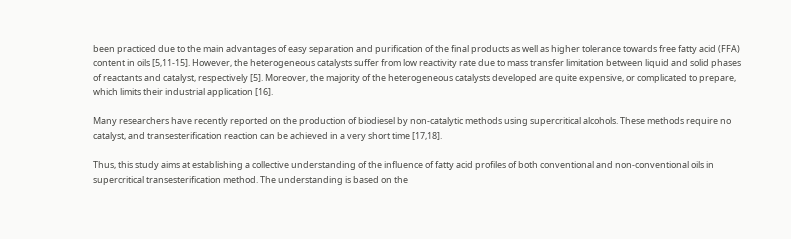been practiced due to the main advantages of easy separation and purification of the final products as well as higher tolerance towards free fatty acid (FFA) content in oils [5,11-15]. However, the heterogeneous catalysts suffer from low reactivity rate due to mass transfer limitation between liquid and solid phases of reactants and catalyst, respectively [5]. Moreover, the majority of the heterogeneous catalysts developed are quite expensive, or complicated to prepare, which limits their industrial application [16].

Many researchers have recently reported on the production of biodiesel by non-catalytic methods using supercritical alcohols. These methods require no catalyst, and transesterification reaction can be achieved in a very short time [17,18].

Thus, this study aims at establishing a collective understanding of the influence of fatty acid profiles of both conventional and non-conventional oils in supercritical transesterification method. The understanding is based on the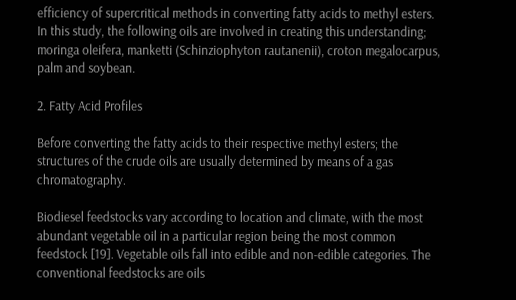efficiency of supercritical methods in converting fatty acids to methyl esters. In this study, the following oils are involved in creating this understanding; moringa oleifera, manketti (Schinziophyton rautanenii), croton megalocarpus, palm and soybean.

2. Fatty Acid Profiles

Before converting the fatty acids to their respective methyl esters; the structures of the crude oils are usually determined by means of a gas chromatography.

Biodiesel feedstocks vary according to location and climate, with the most abundant vegetable oil in a particular region being the most common feedstock [19]. Vegetable oils fall into edible and non-edible categories. The conventional feedstocks are oils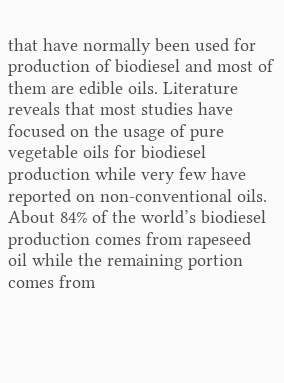that have normally been used for production of biodiesel and most of them are edible oils. Literature reveals that most studies have focused on the usage of pure vegetable oils for biodiesel production while very few have reported on non-conventional oils. About 84% of the world’s biodiesel production comes from rapeseed oil while the remaining portion comes from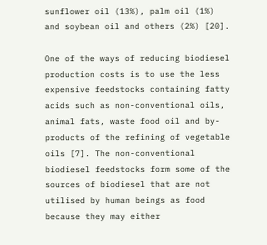sunflower oil (13%), palm oil (1%) and soybean oil and others (2%) [20].

One of the ways of reducing biodiesel production costs is to use the less expensive feedstocks containing fatty acids such as non-conventional oils, animal fats, waste food oil and by-products of the refining of vegetable oils [7]. The non-conventional biodiesel feedstocks form some of the sources of biodiesel that are not utilised by human beings as food because they may either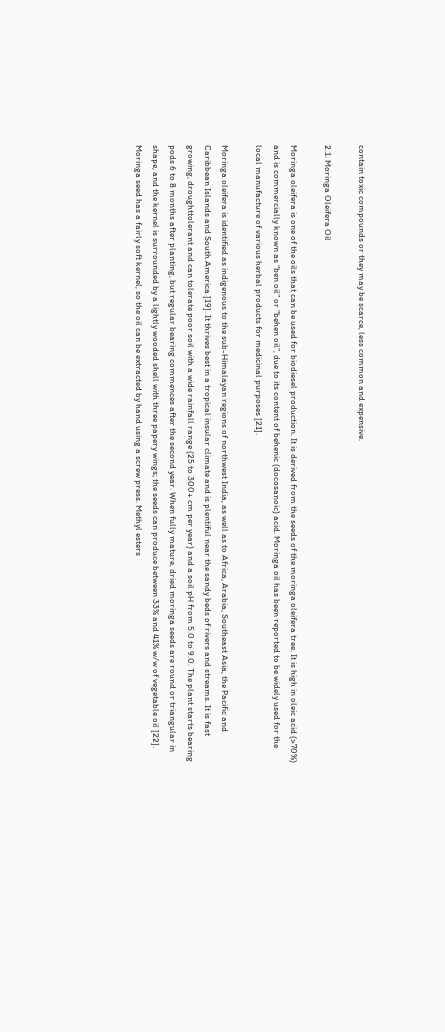contain toxic compounds or they may be scarce, less common and expensive.

2.1. Moringa Oleifera Oil

Moringa oleifera is one of the oils that can be used for biodiesel production. It is derived from the seeds of the moringa oleifera tree. It is high in oleic acid (>70%) and is commercially known as “ben oil” or “behen oil”, due to its content of behenic (docosanoic) acid. Moringa oil has been reported to be widely used for the local manufacture of various herbal products for medicinal purposes [21].

Moringa oleifera is identified as indigenous to the sub-Himalayan regions of northwest India, as well as to Africa, Arabia, Southeast Asia, the Pacific and Caribbean Islands and South America [19]. It thrives best in a tropical insular climate and is plentiful near the sandy beds of rivers and streams. It is fast growing, droughttolerant and can tolerate poor soil with a wide rainfall range (25 to 300+ cm per year) and a soil pH from 5.0 to 9.0. The plant starts bearing pods 6 to 8 months after planting, but regular bearing commences after the second year. When fully mature, dried moringa seeds are round or triangular in shape, and the kernel is surrounded by a lightly wooded shell with three papery wings; the seeds can produce between 33% and 41% w/w of vegetable oil [22]. Moringa seed has a fairly soft kernel, so the oil can be extracted by hand using a screw press. Methyl esters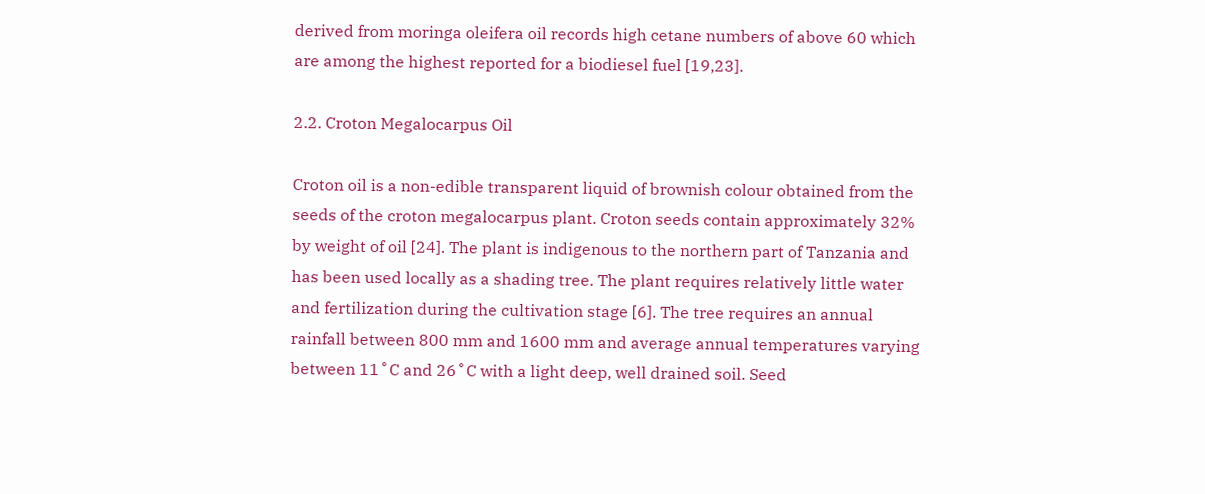derived from moringa oleifera oil records high cetane numbers of above 60 which are among the highest reported for a biodiesel fuel [19,23].

2.2. Croton Megalocarpus Oil

Croton oil is a non-edible transparent liquid of brownish colour obtained from the seeds of the croton megalocarpus plant. Croton seeds contain approximately 32% by weight of oil [24]. The plant is indigenous to the northern part of Tanzania and has been used locally as a shading tree. The plant requires relatively little water and fertilization during the cultivation stage [6]. The tree requires an annual rainfall between 800 mm and 1600 mm and average annual temperatures varying between 11˚C and 26˚C with a light deep, well drained soil. Seed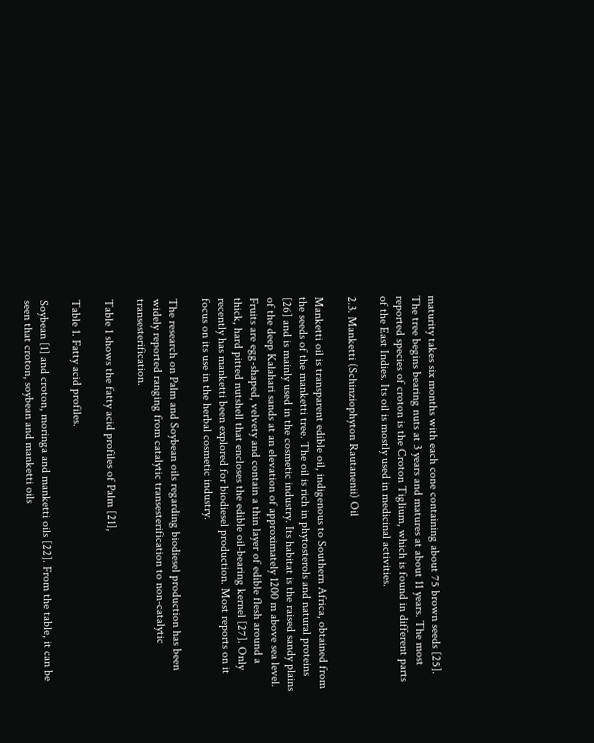maturity takes six months with each cone containing about 75 brown seeds [25]. The tree begins bearing nuts at 3 years and matures at about 11 years. The most reported species of croton is the Croton Tiglium, which is found in different parts of the East Indies. Its oil is mostly used in medicinal activities.

2.3. Manketti (Schinziophyton Rautanenii) Oil

Manketti oil is transparent edible oil, indigenous to Southern Africa, obtained from the seeds of the manketti tree. The oil is rich in phytosterols and natural proteins [26] and is mainly used in the cosmetic industry. Its habitat is the raised sandy plains of the deep Kalahari sands at an elevation of approximately 1200 m above sea level. Fruits are egg-shaped, velvety and contain a thin layer of edible flesh around a thick, hard pitted nutshell that encloses the edible oil-bearing kernel [27]. Only recently has manketti been explored for biodiesel production. Most reports on it focus on its use in the herbal cosmetic industry.

The research on Palm and Soybean oils regarding biodiesel production has been widely reported ranging from catalytic transesterification to non-catalytic transesterification.

Table 1 shows the fatty acid profiles of Palm [21],

Table 1. Fatty acid profiles.

Soybean [1] and croton, moringa and manketti oils [22]. From the table, it can be seen that croton, soybean and manketti oils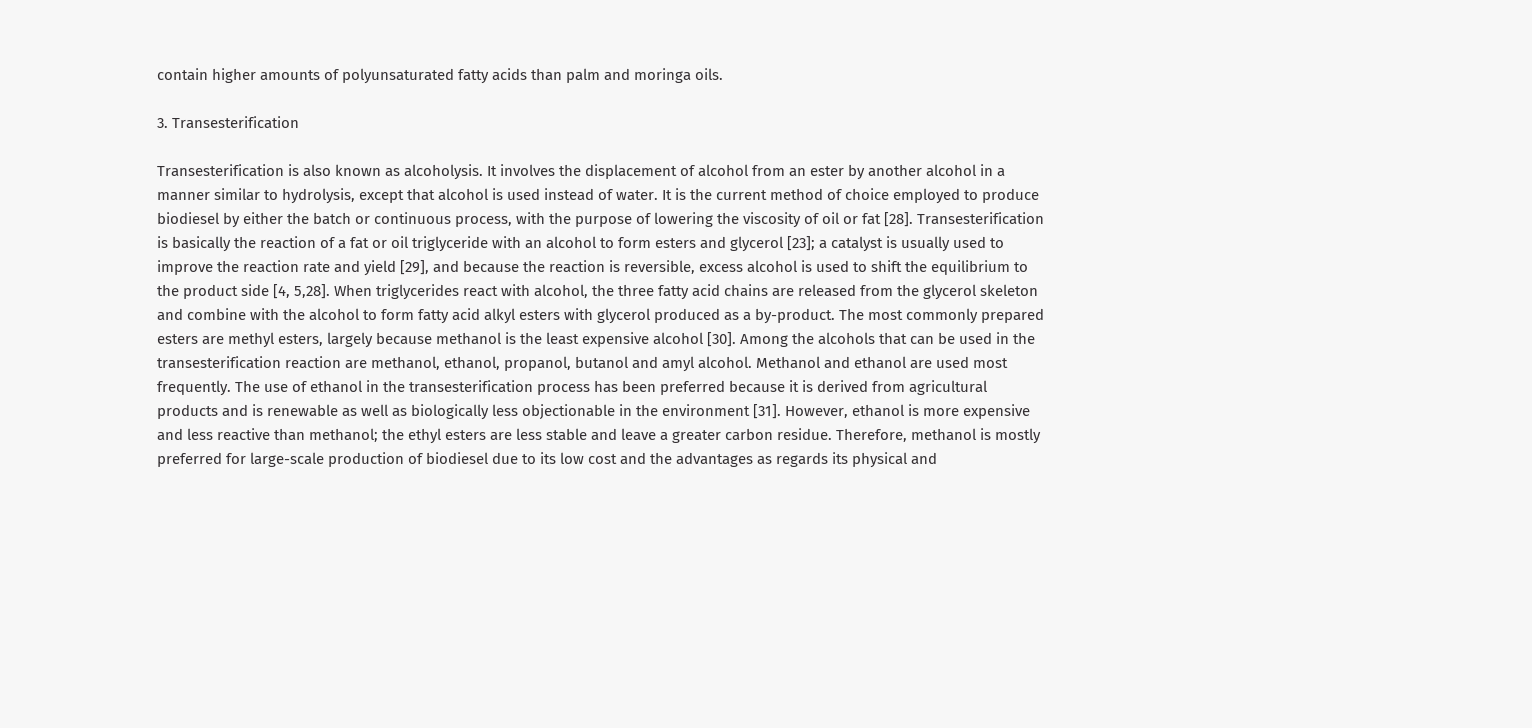contain higher amounts of polyunsaturated fatty acids than palm and moringa oils.

3. Transesterification

Transesterification is also known as alcoholysis. It involves the displacement of alcohol from an ester by another alcohol in a manner similar to hydrolysis, except that alcohol is used instead of water. It is the current method of choice employed to produce biodiesel by either the batch or continuous process, with the purpose of lowering the viscosity of oil or fat [28]. Transesterification is basically the reaction of a fat or oil triglyceride with an alcohol to form esters and glycerol [23]; a catalyst is usually used to improve the reaction rate and yield [29], and because the reaction is reversible, excess alcohol is used to shift the equilibrium to the product side [4, 5,28]. When triglycerides react with alcohol, the three fatty acid chains are released from the glycerol skeleton and combine with the alcohol to form fatty acid alkyl esters with glycerol produced as a by-product. The most commonly prepared esters are methyl esters, largely because methanol is the least expensive alcohol [30]. Among the alcohols that can be used in the transesterification reaction are methanol, ethanol, propanol, butanol and amyl alcohol. Methanol and ethanol are used most frequently. The use of ethanol in the transesterification process has been preferred because it is derived from agricultural products and is renewable as well as biologically less objectionable in the environment [31]. However, ethanol is more expensive and less reactive than methanol; the ethyl esters are less stable and leave a greater carbon residue. Therefore, methanol is mostly preferred for large-scale production of biodiesel due to its low cost and the advantages as regards its physical and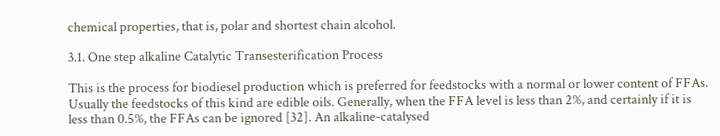chemical properties, that is, polar and shortest chain alcohol.

3.1. One step alkaline Catalytic Transesterification Process

This is the process for biodiesel production which is preferred for feedstocks with a normal or lower content of FFAs. Usually the feedstocks of this kind are edible oils. Generally, when the FFA level is less than 2%, and certainly if it is less than 0.5%, the FFAs can be ignored [32]. An alkaline-catalysed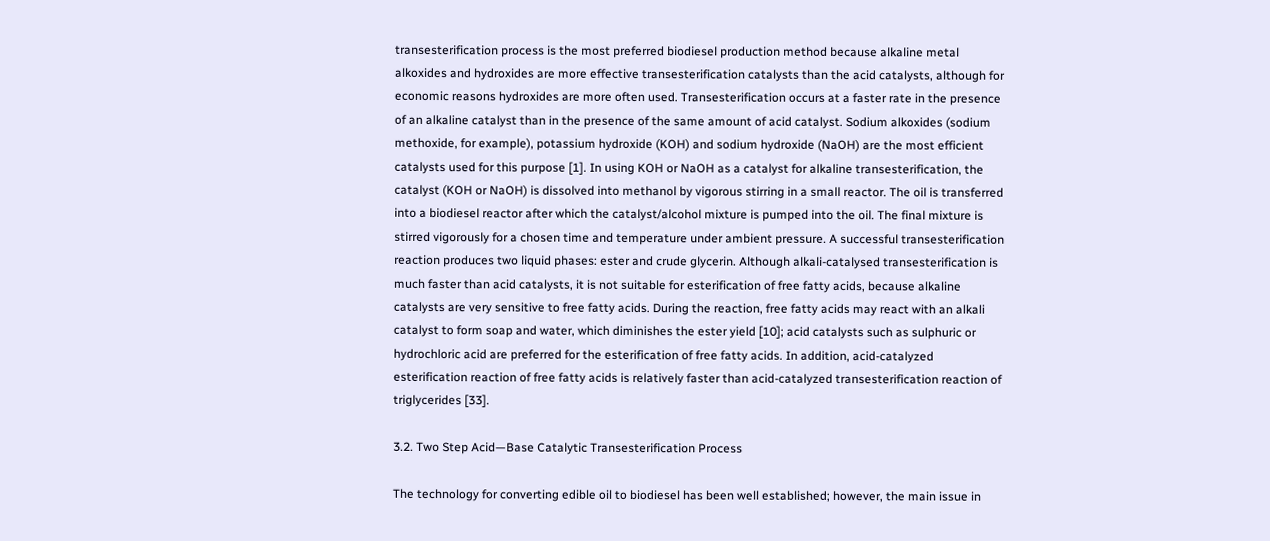transesterification process is the most preferred biodiesel production method because alkaline metal alkoxides and hydroxides are more effective transesterification catalysts than the acid catalysts, although for economic reasons hydroxides are more often used. Transesterification occurs at a faster rate in the presence of an alkaline catalyst than in the presence of the same amount of acid catalyst. Sodium alkoxides (sodium methoxide, for example), potassium hydroxide (KOH) and sodium hydroxide (NaOH) are the most efficient catalysts used for this purpose [1]. In using KOH or NaOH as a catalyst for alkaline transesterification, the catalyst (KOH or NaOH) is dissolved into methanol by vigorous stirring in a small reactor. The oil is transferred into a biodiesel reactor after which the catalyst/alcohol mixture is pumped into the oil. The final mixture is stirred vigorously for a chosen time and temperature under ambient pressure. A successful transesterification reaction produces two liquid phases: ester and crude glycerin. Although alkali-catalysed transesterification is much faster than acid catalysts, it is not suitable for esterification of free fatty acids, because alkaline catalysts are very sensitive to free fatty acids. During the reaction, free fatty acids may react with an alkali catalyst to form soap and water, which diminishes the ester yield [10]; acid catalysts such as sulphuric or hydrochloric acid are preferred for the esterification of free fatty acids. In addition, acid-catalyzed esterification reaction of free fatty acids is relatively faster than acid-catalyzed transesterification reaction of triglycerides [33].

3.2. Two Step Acid—Base Catalytic Transesterification Process

The technology for converting edible oil to biodiesel has been well established; however, the main issue in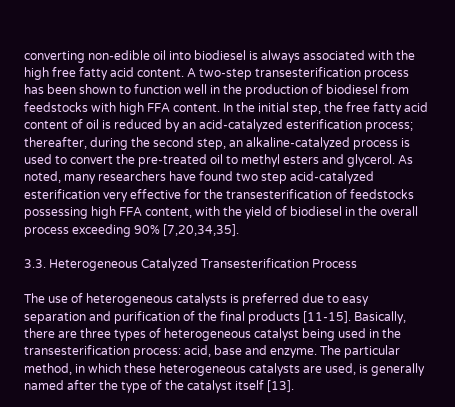converting non-edible oil into biodiesel is always associated with the high free fatty acid content. A two-step transesterification process has been shown to function well in the production of biodiesel from feedstocks with high FFA content. In the initial step, the free fatty acid content of oil is reduced by an acid-catalyzed esterification process; thereafter, during the second step, an alkaline-catalyzed process is used to convert the pre-treated oil to methyl esters and glycerol. As noted, many researchers have found two step acid-catalyzed esterification very effective for the transesterification of feedstocks possessing high FFA content, with the yield of biodiesel in the overall process exceeding 90% [7,20,34,35].

3.3. Heterogeneous Catalyzed Transesterification Process

The use of heterogeneous catalysts is preferred due to easy separation and purification of the final products [11-15]. Basically, there are three types of heterogeneous catalyst being used in the transesterification process: acid, base and enzyme. The particular method, in which these heterogeneous catalysts are used, is generally named after the type of the catalyst itself [13].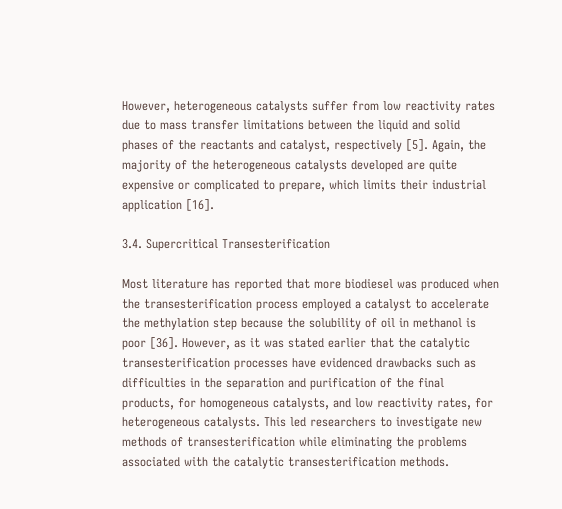However, heterogeneous catalysts suffer from low reactivity rates due to mass transfer limitations between the liquid and solid phases of the reactants and catalyst, respectively [5]. Again, the majority of the heterogeneous catalysts developed are quite expensive or complicated to prepare, which limits their industrial application [16].

3.4. Supercritical Transesterification

Most literature has reported that more biodiesel was produced when the transesterification process employed a catalyst to accelerate the methylation step because the solubility of oil in methanol is poor [36]. However, as it was stated earlier that the catalytic transesterification processes have evidenced drawbacks such as difficulties in the separation and purification of the final products, for homogeneous catalysts, and low reactivity rates, for heterogeneous catalysts. This led researchers to investigate new methods of transesterification while eliminating the problems associated with the catalytic transesterification methods.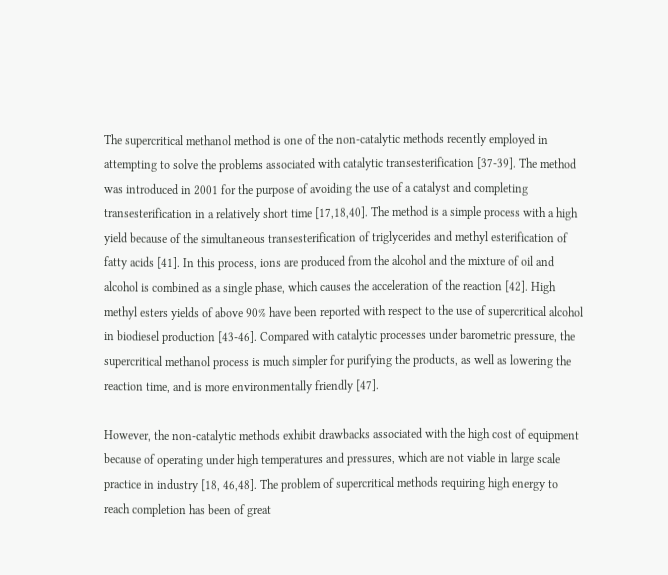The supercritical methanol method is one of the non-catalytic methods recently employed in attempting to solve the problems associated with catalytic transesterification [37-39]. The method was introduced in 2001 for the purpose of avoiding the use of a catalyst and completing transesterification in a relatively short time [17,18,40]. The method is a simple process with a high yield because of the simultaneous transesterification of triglycerides and methyl esterification of fatty acids [41]. In this process, ions are produced from the alcohol and the mixture of oil and alcohol is combined as a single phase, which causes the acceleration of the reaction [42]. High methyl esters yields of above 90% have been reported with respect to the use of supercritical alcohol in biodiesel production [43-46]. Compared with catalytic processes under barometric pressure, the supercritical methanol process is much simpler for purifying the products, as well as lowering the reaction time, and is more environmentally friendly [47].

However, the non-catalytic methods exhibit drawbacks associated with the high cost of equipment because of operating under high temperatures and pressures, which are not viable in large scale practice in industry [18, 46,48]. The problem of supercritical methods requiring high energy to reach completion has been of great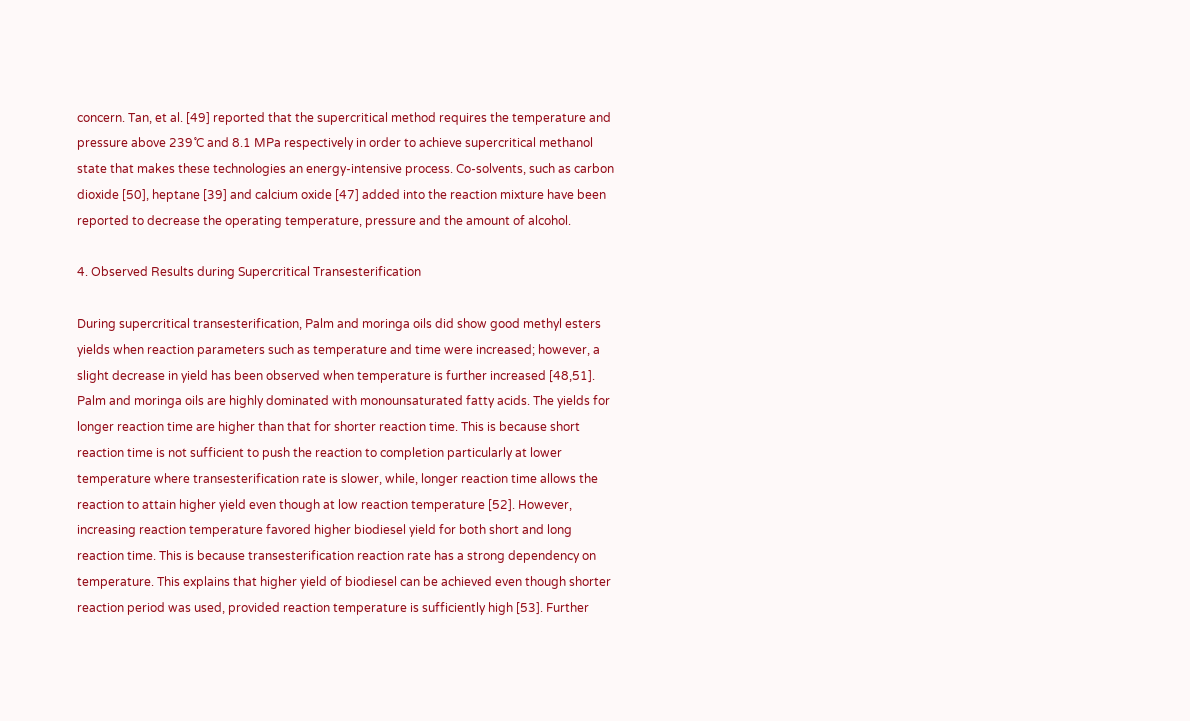concern. Tan, et al. [49] reported that the supercritical method requires the temperature and pressure above 239˚C and 8.1 MPa respectively in order to achieve supercritical methanol state that makes these technologies an energy-intensive process. Co-solvents, such as carbon dioxide [50], heptane [39] and calcium oxide [47] added into the reaction mixture have been reported to decrease the operating temperature, pressure and the amount of alcohol.

4. Observed Results during Supercritical Transesterification

During supercritical transesterification, Palm and moringa oils did show good methyl esters yields when reaction parameters such as temperature and time were increased; however, a slight decrease in yield has been observed when temperature is further increased [48,51]. Palm and moringa oils are highly dominated with monounsaturated fatty acids. The yields for longer reaction time are higher than that for shorter reaction time. This is because short reaction time is not sufficient to push the reaction to completion particularly at lower temperature where transesterification rate is slower, while, longer reaction time allows the reaction to attain higher yield even though at low reaction temperature [52]. However, increasing reaction temperature favored higher biodiesel yield for both short and long reaction time. This is because transesterification reaction rate has a strong dependency on temperature. This explains that higher yield of biodiesel can be achieved even though shorter reaction period was used, provided reaction temperature is sufficiently high [53]. Further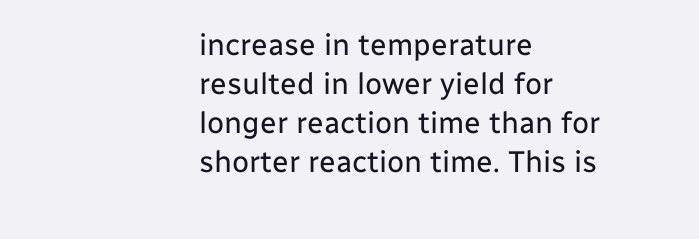increase in temperature resulted in lower yield for longer reaction time than for shorter reaction time. This is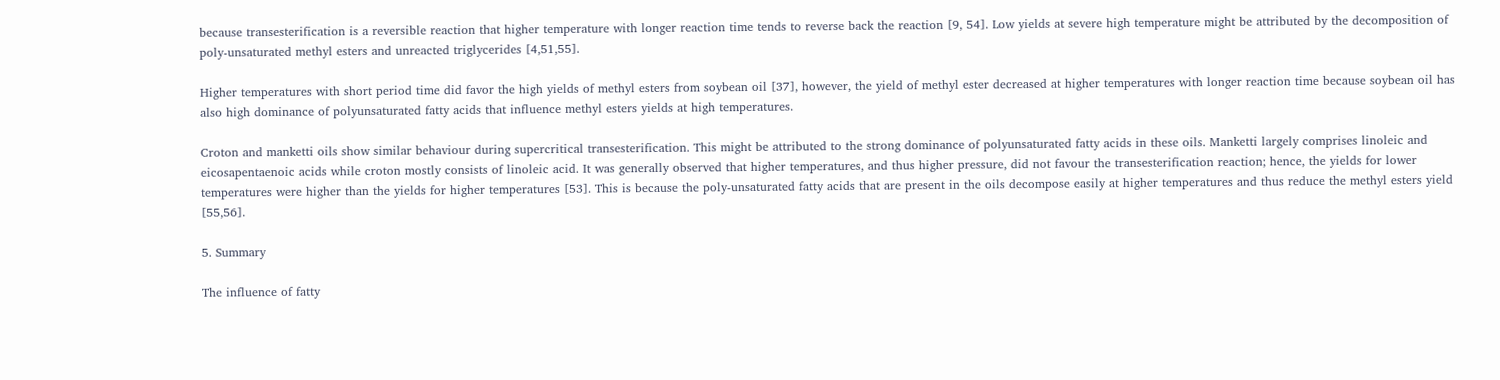because transesterification is a reversible reaction that higher temperature with longer reaction time tends to reverse back the reaction [9, 54]. Low yields at severe high temperature might be attributed by the decomposition of poly-unsaturated methyl esters and unreacted triglycerides [4,51,55].

Higher temperatures with short period time did favor the high yields of methyl esters from soybean oil [37], however, the yield of methyl ester decreased at higher temperatures with longer reaction time because soybean oil has also high dominance of polyunsaturated fatty acids that influence methyl esters yields at high temperatures.

Croton and manketti oils show similar behaviour during supercritical transesterification. This might be attributed to the strong dominance of polyunsaturated fatty acids in these oils. Manketti largely comprises linoleic and eicosapentaenoic acids while croton mostly consists of linoleic acid. It was generally observed that higher temperatures, and thus higher pressure, did not favour the transesterification reaction; hence, the yields for lower temperatures were higher than the yields for higher temperatures [53]. This is because the poly-unsaturated fatty acids that are present in the oils decompose easily at higher temperatures and thus reduce the methyl esters yield [55,56].

5. Summary

The influence of fatty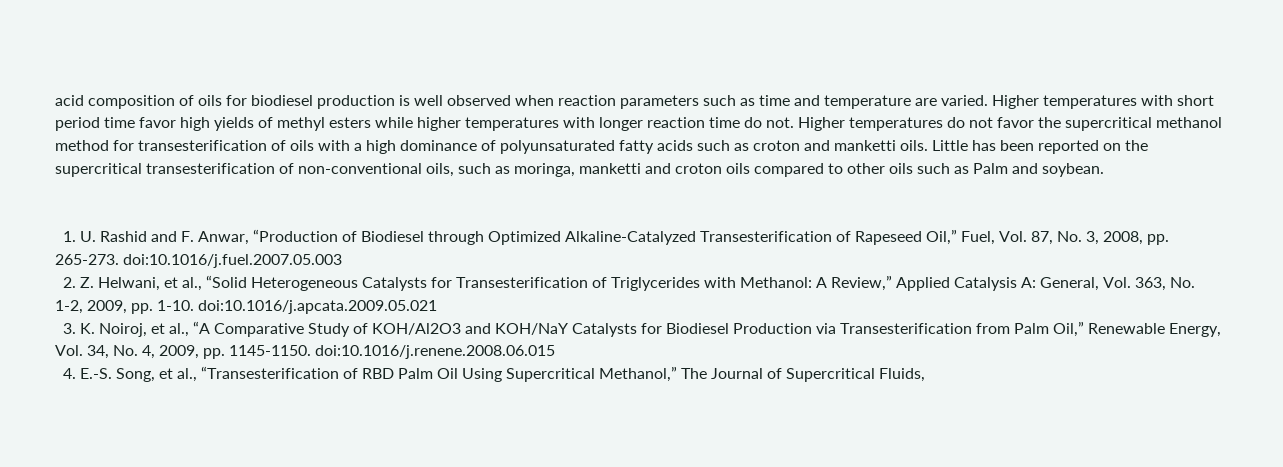acid composition of oils for biodiesel production is well observed when reaction parameters such as time and temperature are varied. Higher temperatures with short period time favor high yields of methyl esters while higher temperatures with longer reaction time do not. Higher temperatures do not favor the supercritical methanol method for transesterification of oils with a high dominance of polyunsaturated fatty acids such as croton and manketti oils. Little has been reported on the supercritical transesterification of non-conventional oils, such as moringa, manketti and croton oils compared to other oils such as Palm and soybean.


  1. U. Rashid and F. Anwar, “Production of Biodiesel through Optimized Alkaline-Catalyzed Transesterification of Rapeseed Oil,” Fuel, Vol. 87, No. 3, 2008, pp. 265-273. doi:10.1016/j.fuel.2007.05.003
  2. Z. Helwani, et al., “Solid Heterogeneous Catalysts for Transesterification of Triglycerides with Methanol: A Review,” Applied Catalysis A: General, Vol. 363, No. 1-2, 2009, pp. 1-10. doi:10.1016/j.apcata.2009.05.021
  3. K. Noiroj, et al., “A Comparative Study of KOH/Al2O3 and KOH/NaY Catalysts for Biodiesel Production via Transesterification from Palm Oil,” Renewable Energy, Vol. 34, No. 4, 2009, pp. 1145-1150. doi:10.1016/j.renene.2008.06.015
  4. E.-S. Song, et al., “Transesterification of RBD Palm Oil Using Supercritical Methanol,” The Journal of Supercritical Fluids,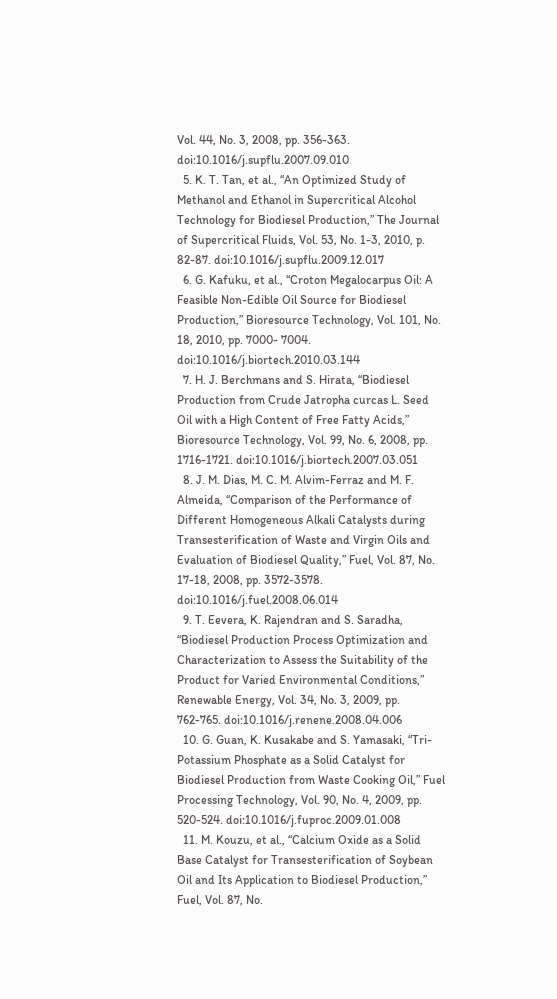Vol. 44, No. 3, 2008, pp. 356-363. doi:10.1016/j.supflu.2007.09.010
  5. K. T. Tan, et al., “An Optimized Study of Methanol and Ethanol in Supercritical Alcohol Technology for Biodiesel Production,” The Journal of Supercritical Fluids, Vol. 53, No. 1-3, 2010, p. 82-87. doi:10.1016/j.supflu.2009.12.017
  6. G. Kafuku, et al., “Croton Megalocarpus Oil: A Feasible Non-Edible Oil Source for Biodiesel Production,” Bioresource Technology, Vol. 101, No. 18, 2010, pp. 7000- 7004. doi:10.1016/j.biortech.2010.03.144
  7. H. J. Berchmans and S. Hirata, “Biodiesel Production from Crude Jatropha curcas L. Seed Oil with a High Content of Free Fatty Acids,” Bioresource Technology, Vol. 99, No. 6, 2008, pp. 1716-1721. doi:10.1016/j.biortech.2007.03.051
  8. J. M. Dias, M. C. M. Alvim-Ferraz and M. F. Almeida, “Comparison of the Performance of Different Homogeneous Alkali Catalysts during Transesterification of Waste and Virgin Oils and Evaluation of Biodiesel Quality,” Fuel, Vol. 87, No. 17-18, 2008, pp. 3572-3578. doi:10.1016/j.fuel.2008.06.014
  9. T. Eevera, K. Rajendran and S. Saradha, “Biodiesel Production Process Optimization and Characterization to Assess the Suitability of the Product for Varied Environmental Conditions,” Renewable Energy, Vol. 34, No. 3, 2009, pp. 762-765. doi:10.1016/j.renene.2008.04.006
  10. G. Guan, K. Kusakabe and S. Yamasaki, “Tri-Potassium Phosphate as a Solid Catalyst for Biodiesel Production from Waste Cooking Oil,” Fuel Processing Technology, Vol. 90, No. 4, 2009, pp. 520-524. doi:10.1016/j.fuproc.2009.01.008
  11. M. Kouzu, et al., “Calcium Oxide as a Solid Base Catalyst for Transesterification of Soybean Oil and Its Application to Biodiesel Production,” Fuel, Vol. 87, No.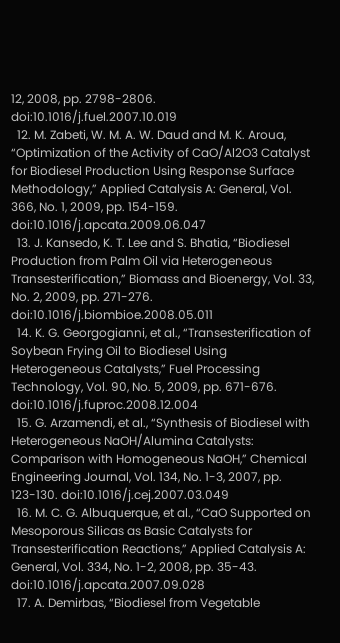12, 2008, pp. 2798-2806. doi:10.1016/j.fuel.2007.10.019
  12. M. Zabeti, W. M. A. W. Daud and M. K. Aroua, “Optimization of the Activity of CaO/Al2O3 Catalyst for Biodiesel Production Using Response Surface Methodology,” Applied Catalysis A: General, Vol. 366, No. 1, 2009, pp. 154-159. doi:10.1016/j.apcata.2009.06.047
  13. J. Kansedo, K. T. Lee and S. Bhatia, “Biodiesel Production from Palm Oil via Heterogeneous Transesterification,” Biomass and Bioenergy, Vol. 33, No. 2, 2009, pp. 271-276. doi:10.1016/j.biombioe.2008.05.011
  14. K. G. Georgogianni, et al., “Transesterification of Soybean Frying Oil to Biodiesel Using Heterogeneous Catalysts,” Fuel Processing Technology, Vol. 90, No. 5, 2009, pp. 671-676. doi:10.1016/j.fuproc.2008.12.004
  15. G. Arzamendi, et al., “Synthesis of Biodiesel with Heterogeneous NaOH/Alumina Catalysts: Comparison with Homogeneous NaOH,” Chemical Engineering Journal, Vol. 134, No. 1-3, 2007, pp. 123-130. doi:10.1016/j.cej.2007.03.049
  16. M. C. G. Albuquerque, et al., “CaO Supported on Mesoporous Silicas as Basic Catalysts for Transesterification Reactions,” Applied Catalysis A: General, Vol. 334, No. 1-2, 2008, pp. 35-43. doi:10.1016/j.apcata.2007.09.028
  17. A. Demirbas, “Biodiesel from Vegetable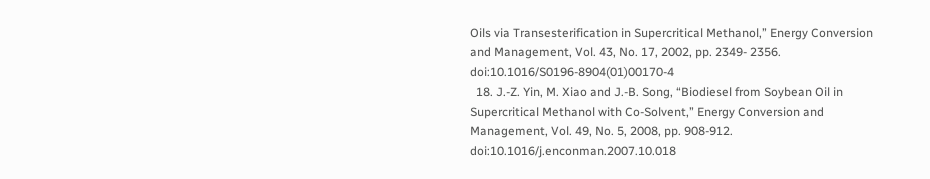Oils via Transesterification in Supercritical Methanol,” Energy Conversion and Management, Vol. 43, No. 17, 2002, pp. 2349- 2356. doi:10.1016/S0196-8904(01)00170-4
  18. J.-Z. Yin, M. Xiao and J.-B. Song, “Biodiesel from Soybean Oil in Supercritical Methanol with Co-Solvent,” Energy Conversion and Management, Vol. 49, No. 5, 2008, pp. 908-912. doi:10.1016/j.enconman.2007.10.018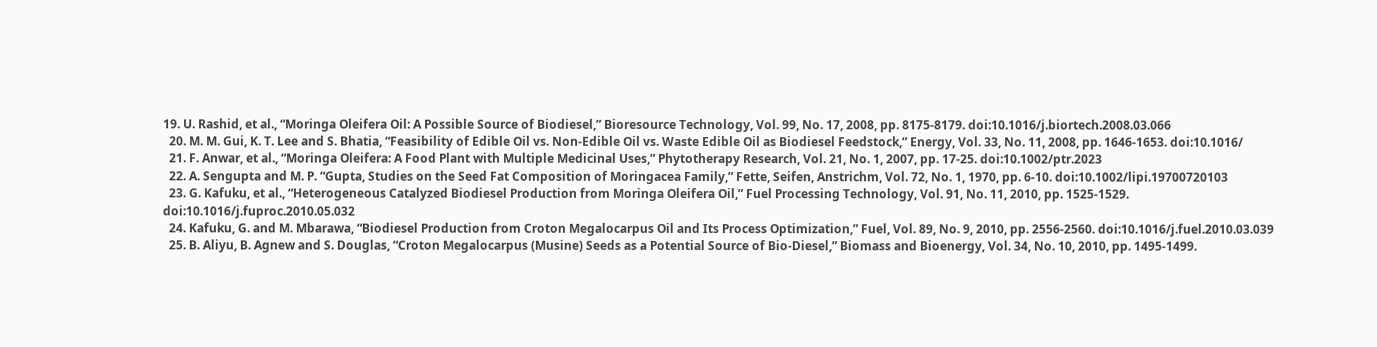19. U. Rashid, et al., “Moringa Oleifera Oil: A Possible Source of Biodiesel,” Bioresource Technology, Vol. 99, No. 17, 2008, pp. 8175-8179. doi:10.1016/j.biortech.2008.03.066
  20. M. M. Gui, K. T. Lee and S. Bhatia, “Feasibility of Edible Oil vs. Non-Edible Oil vs. Waste Edible Oil as Biodiesel Feedstock,” Energy, Vol. 33, No. 11, 2008, pp. 1646-1653. doi:10.1016/
  21. F. Anwar, et al., “Moringa Oleifera: A Food Plant with Multiple Medicinal Uses,” Phytotherapy Research, Vol. 21, No. 1, 2007, pp. 17-25. doi:10.1002/ptr.2023
  22. A. Sengupta and M. P. “Gupta, Studies on the Seed Fat Composition of Moringacea Family,” Fette, Seifen, Anstrichm, Vol. 72, No. 1, 1970, pp. 6-10. doi:10.1002/lipi.19700720103
  23. G. Kafuku, et al., “Heterogeneous Catalyzed Biodiesel Production from Moringa Oleifera Oil,” Fuel Processing Technology, Vol. 91, No. 11, 2010, pp. 1525-1529. doi:10.1016/j.fuproc.2010.05.032
  24. Kafuku, G. and M. Mbarawa, “Biodiesel Production from Croton Megalocarpus Oil and Its Process Optimization,” Fuel, Vol. 89, No. 9, 2010, pp. 2556-2560. doi:10.1016/j.fuel.2010.03.039
  25. B. Aliyu, B. Agnew and S. Douglas, “Croton Megalocarpus (Musine) Seeds as a Potential Source of Bio-Diesel,” Biomass and Bioenergy, Vol. 34, No. 10, 2010, pp. 1495-1499.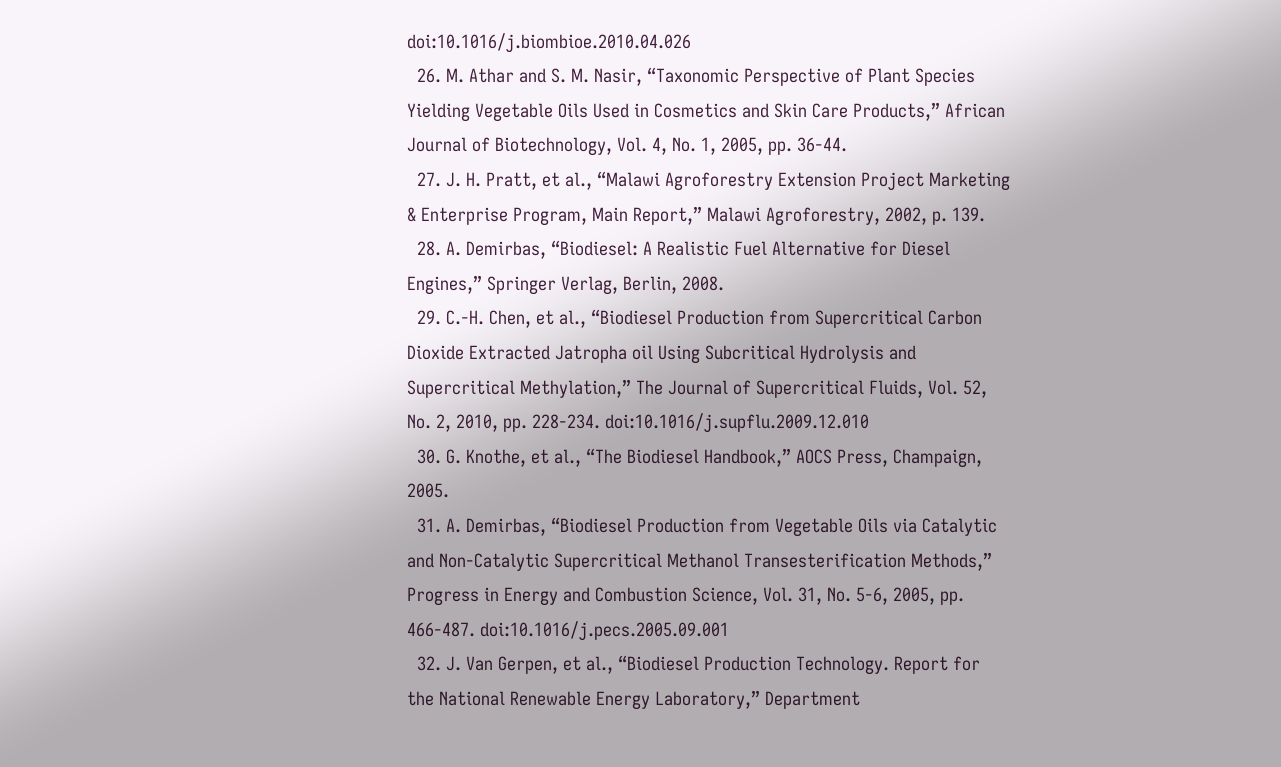doi:10.1016/j.biombioe.2010.04.026
  26. M. Athar and S. M. Nasir, “Taxonomic Perspective of Plant Species Yielding Vegetable Oils Used in Cosmetics and Skin Care Products,” African Journal of Biotechnology, Vol. 4, No. 1, 2005, pp. 36-44.
  27. J. H. Pratt, et al., “Malawi Agroforestry Extension Project Marketing & Enterprise Program, Main Report,” Malawi Agroforestry, 2002, p. 139.
  28. A. Demirbas, “Biodiesel: A Realistic Fuel Alternative for Diesel Engines,” Springer Verlag, Berlin, 2008.
  29. C.-H. Chen, et al., “Biodiesel Production from Supercritical Carbon Dioxide Extracted Jatropha oil Using Subcritical Hydrolysis and Supercritical Methylation,” The Journal of Supercritical Fluids, Vol. 52, No. 2, 2010, pp. 228-234. doi:10.1016/j.supflu.2009.12.010
  30. G. Knothe, et al., “The Biodiesel Handbook,” AOCS Press, Champaign, 2005.
  31. A. Demirbas, “Biodiesel Production from Vegetable Oils via Catalytic and Non-Catalytic Supercritical Methanol Transesterification Methods,” Progress in Energy and Combustion Science, Vol. 31, No. 5-6, 2005, pp. 466-487. doi:10.1016/j.pecs.2005.09.001
  32. J. Van Gerpen, et al., “Biodiesel Production Technology. Report for the National Renewable Energy Laboratory,” Department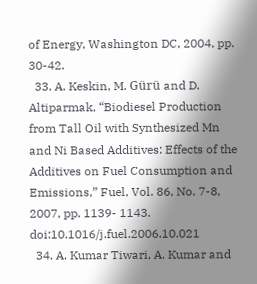of Energy, Washington DC, 2004, pp. 30-42.
  33. A. Keskin, M. Gürü and D. Altiparmak, “Biodiesel Production from Tall Oil with Synthesized Mn and Ni Based Additives: Effects of the Additives on Fuel Consumption and Emissions,” Fuel, Vol. 86, No. 7-8, 2007, pp. 1139- 1143. doi:10.1016/j.fuel.2006.10.021
  34. A. Kumar Tiwari, A. Kumar and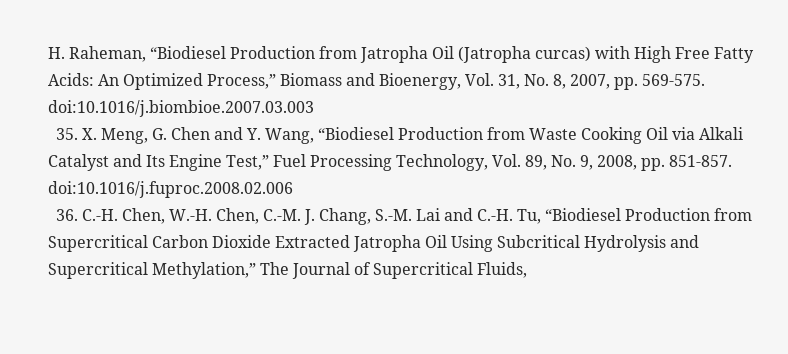H. Raheman, “Biodiesel Production from Jatropha Oil (Jatropha curcas) with High Free Fatty Acids: An Optimized Process,” Biomass and Bioenergy, Vol. 31, No. 8, 2007, pp. 569-575. doi:10.1016/j.biombioe.2007.03.003
  35. X. Meng, G. Chen and Y. Wang, “Biodiesel Production from Waste Cooking Oil via Alkali Catalyst and Its Engine Test,” Fuel Processing Technology, Vol. 89, No. 9, 2008, pp. 851-857. doi:10.1016/j.fuproc.2008.02.006
  36. C.-H. Chen, W.-H. Chen, C.-M. J. Chang, S.-M. Lai and C.-H. Tu, “Biodiesel Production from Supercritical Carbon Dioxide Extracted Jatropha Oil Using Subcritical Hydrolysis and Supercritical Methylation,” The Journal of Supercritical Fluids,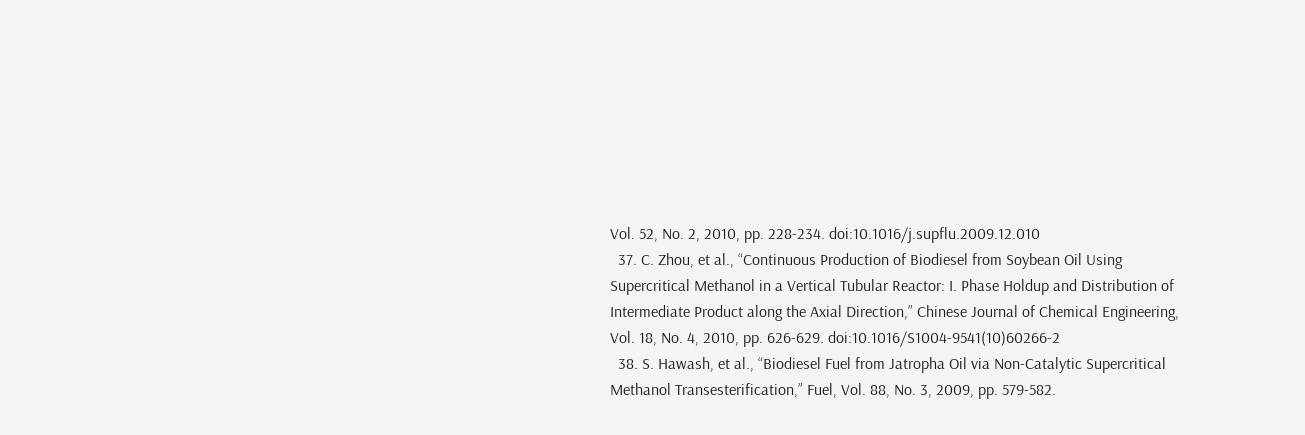Vol. 52, No. 2, 2010, pp. 228-234. doi:10.1016/j.supflu.2009.12.010
  37. C. Zhou, et al., “Continuous Production of Biodiesel from Soybean Oil Using Supercritical Methanol in a Vertical Tubular Reactor: I. Phase Holdup and Distribution of Intermediate Product along the Axial Direction,” Chinese Journal of Chemical Engineering, Vol. 18, No. 4, 2010, pp. 626-629. doi:10.1016/S1004-9541(10)60266-2
  38. S. Hawash, et al., “Biodiesel Fuel from Jatropha Oil via Non-Catalytic Supercritical Methanol Transesterification,” Fuel, Vol. 88, No. 3, 2009, pp. 579-582.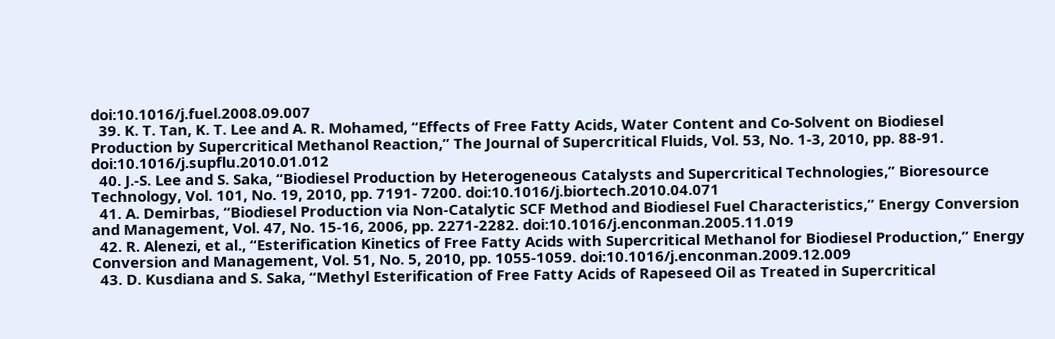doi:10.1016/j.fuel.2008.09.007
  39. K. T. Tan, K. T. Lee and A. R. Mohamed, “Effects of Free Fatty Acids, Water Content and Co-Solvent on Biodiesel Production by Supercritical Methanol Reaction,” The Journal of Supercritical Fluids, Vol. 53, No. 1-3, 2010, pp. 88-91. doi:10.1016/j.supflu.2010.01.012
  40. J.-S. Lee and S. Saka, “Biodiesel Production by Heterogeneous Catalysts and Supercritical Technologies,” Bioresource Technology, Vol. 101, No. 19, 2010, pp. 7191- 7200. doi:10.1016/j.biortech.2010.04.071
  41. A. Demirbas, “Biodiesel Production via Non-Catalytic SCF Method and Biodiesel Fuel Characteristics,” Energy Conversion and Management, Vol. 47, No. 15-16, 2006, pp. 2271-2282. doi:10.1016/j.enconman.2005.11.019
  42. R. Alenezi, et al., “Esterification Kinetics of Free Fatty Acids with Supercritical Methanol for Biodiesel Production,” Energy Conversion and Management, Vol. 51, No. 5, 2010, pp. 1055-1059. doi:10.1016/j.enconman.2009.12.009
  43. D. Kusdiana and S. Saka, “Methyl Esterification of Free Fatty Acids of Rapeseed Oil as Treated in Supercritical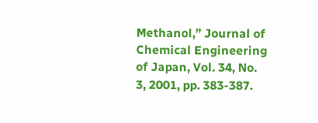Methanol,” Journal of Chemical Engineering of Japan, Vol. 34, No. 3, 2001, pp. 383-387.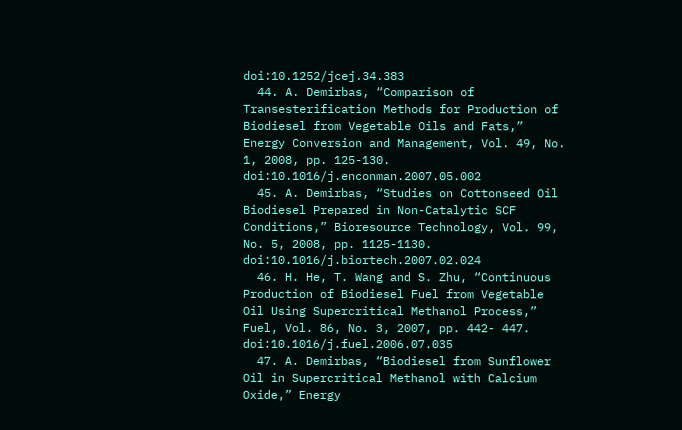doi:10.1252/jcej.34.383
  44. A. Demirbas, “Comparison of Transesterification Methods for Production of Biodiesel from Vegetable Oils and Fats,” Energy Conversion and Management, Vol. 49, No. 1, 2008, pp. 125-130. doi:10.1016/j.enconman.2007.05.002
  45. A. Demirbas, “Studies on Cottonseed Oil Biodiesel Prepared in Non-Catalytic SCF Conditions,” Bioresource Technology, Vol. 99, No. 5, 2008, pp. 1125-1130. doi:10.1016/j.biortech.2007.02.024
  46. H. He, T. Wang and S. Zhu, “Continuous Production of Biodiesel Fuel from Vegetable Oil Using Supercritical Methanol Process,” Fuel, Vol. 86, No. 3, 2007, pp. 442- 447. doi:10.1016/j.fuel.2006.07.035
  47. A. Demirbas, “Biodiesel from Sunflower Oil in Supercritical Methanol with Calcium Oxide,” Energy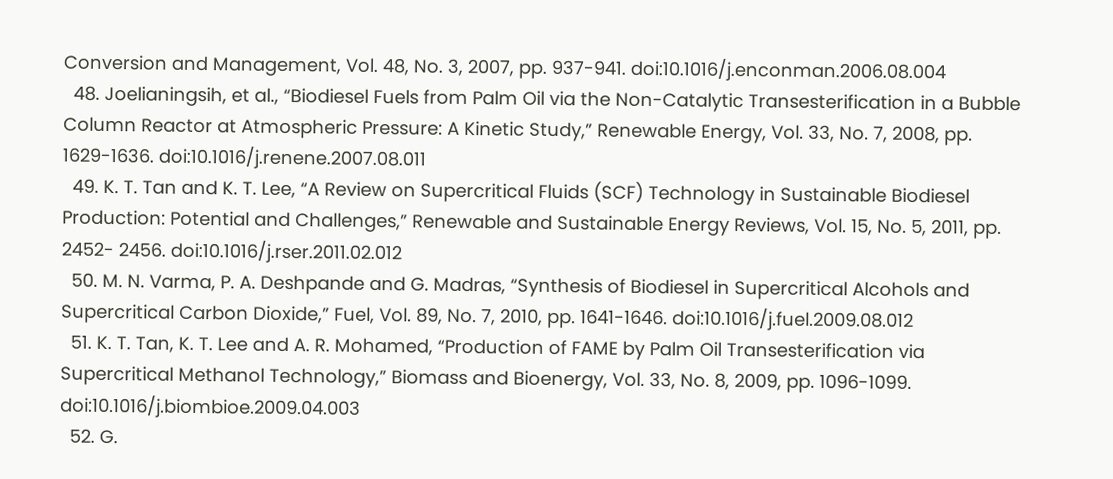Conversion and Management, Vol. 48, No. 3, 2007, pp. 937-941. doi:10.1016/j.enconman.2006.08.004
  48. Joelianingsih, et al., “Biodiesel Fuels from Palm Oil via the Non-Catalytic Transesterification in a Bubble Column Reactor at Atmospheric Pressure: A Kinetic Study,” Renewable Energy, Vol. 33, No. 7, 2008, pp. 1629-1636. doi:10.1016/j.renene.2007.08.011
  49. K. T. Tan and K. T. Lee, “A Review on Supercritical Fluids (SCF) Technology in Sustainable Biodiesel Production: Potential and Challenges,” Renewable and Sustainable Energy Reviews, Vol. 15, No. 5, 2011, pp. 2452- 2456. doi:10.1016/j.rser.2011.02.012
  50. M. N. Varma, P. A. Deshpande and G. Madras, “Synthesis of Biodiesel in Supercritical Alcohols and Supercritical Carbon Dioxide,” Fuel, Vol. 89, No. 7, 2010, pp. 1641-1646. doi:10.1016/j.fuel.2009.08.012
  51. K. T. Tan, K. T. Lee and A. R. Mohamed, “Production of FAME by Palm Oil Transesterification via Supercritical Methanol Technology,” Biomass and Bioenergy, Vol. 33, No. 8, 2009, pp. 1096-1099. doi:10.1016/j.biombioe.2009.04.003
  52. G.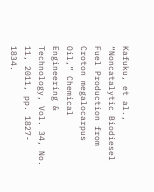Kafuku, et al., “Noncatalytic Biodiesel Fuel Production from Croton megalocarpus Oil,” Chemical Engineering & Technology, Vol. 34, No. 11, 2011, pp. 1827- 1834.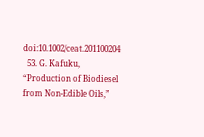doi:10.1002/ceat.201100204
  53. G. Kafuku, “Production of Biodiesel from Non-Edible Oils,”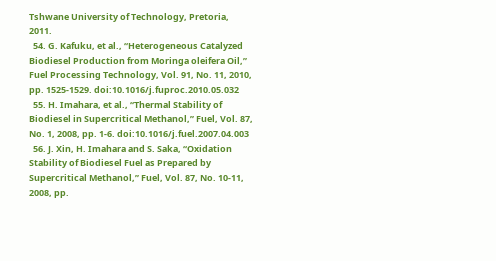Tshwane University of Technology, Pretoria, 2011.
  54. G. Kafuku, et al., “Heterogeneous Catalyzed Biodiesel Production from Moringa oleifera Oil,” Fuel Processing Technology, Vol. 91, No. 11, 2010, pp. 1525-1529. doi:10.1016/j.fuproc.2010.05.032
  55. H. Imahara, et al., “Thermal Stability of Biodiesel in Supercritical Methanol,” Fuel, Vol. 87, No. 1, 2008, pp. 1-6. doi:10.1016/j.fuel.2007.04.003
  56. J. Xin, H. Imahara and S. Saka, “Oxidation Stability of Biodiesel Fuel as Prepared by Supercritical Methanol,” Fuel, Vol. 87, No. 10-11, 2008, pp.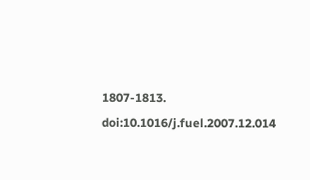1807-1813. doi:10.1016/j.fuel.2007.12.014